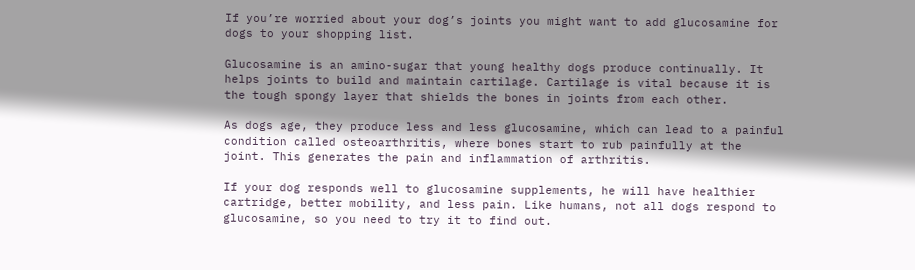If you’re worried about your dog’s joints you might want to add glucosamine for dogs to your shopping list.

Glucosamine is an amino-sugar that young healthy dogs produce continually. It helps joints to build and maintain cartilage. Cartilage is vital because it is the tough spongy layer that shields the bones in joints from each other.

As dogs age, they produce less and less glucosamine, which can lead to a painful condition called osteoarthritis, where bones start to rub painfully at the joint. This generates the pain and inflammation of arthritis.

If your dog responds well to glucosamine supplements, he will have healthier cartridge, better mobility, and less pain. Like humans, not all dogs respond to glucosamine, so you need to try it to find out.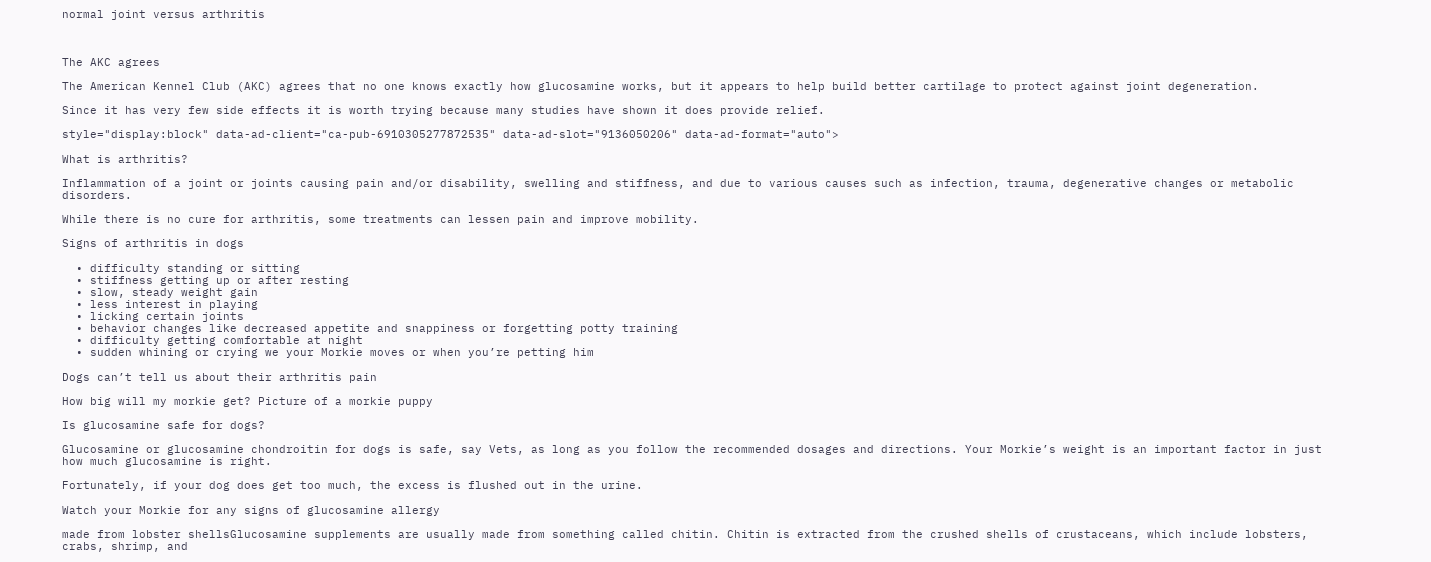normal joint versus arthritis



The AKC agrees

The American Kennel Club (AKC) agrees that no one knows exactly how glucosamine works, but it appears to help build better cartilage to protect against joint degeneration.

Since it has very few side effects it is worth trying because many studies have shown it does provide relief.

style="display:block" data-ad-client="ca-pub-6910305277872535" data-ad-slot="9136050206" data-ad-format="auto">

What is arthritis?

Inflammation of a joint or joints causing pain and/or disability, swelling and stiffness, and due to various causes such as infection, trauma, degenerative changes or metabolic disorders.

While there is no cure for arthritis, some treatments can lessen pain and improve mobility.

Signs of arthritis in dogs

  • difficulty standing or sitting
  • stiffness getting up or after resting
  • slow, steady weight gain
  • less interest in playing
  • licking certain joints
  • behavior changes like decreased appetite and snappiness or forgetting potty training
  • difficulty getting comfortable at night
  • sudden whining or crying we your Morkie moves or when you’re petting him

Dogs can’t tell us about their arthritis pain

How big will my morkie get? Picture of a morkie puppy

Is glucosamine safe for dogs?

Glucosamine or glucosamine chondroitin for dogs is safe, say Vets, as long as you follow the recommended dosages and directions. Your Morkie’s weight is an important factor in just how much glucosamine is right.

Fortunately, if your dog does get too much, the excess is flushed out in the urine.

Watch your Morkie for any signs of glucosamine allergy

made from lobster shellsGlucosamine supplements are usually made from something called chitin. Chitin is extracted from the crushed shells of crustaceans, which include lobsters, crabs, shrimp, and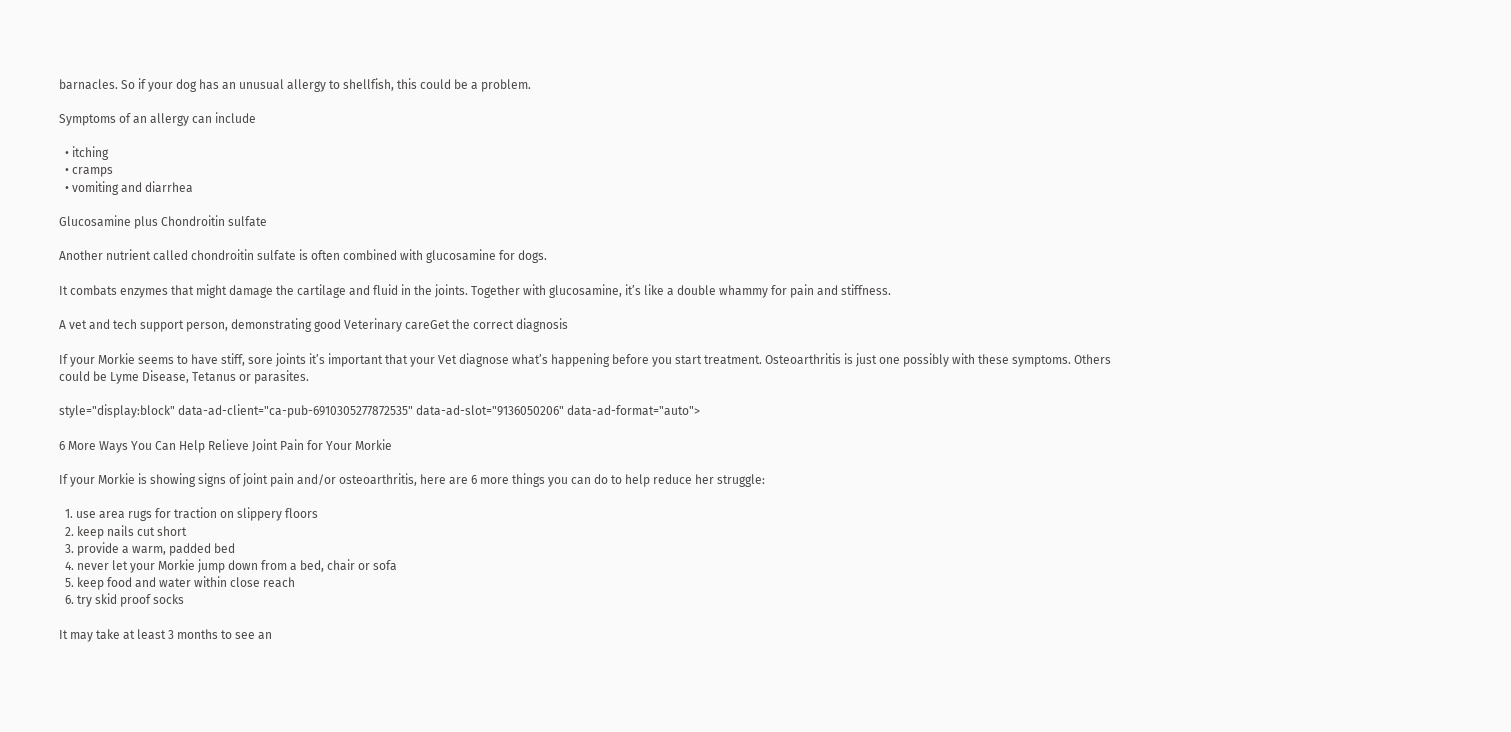barnacles. So if your dog has an unusual allergy to shellfish, this could be a problem.

Symptoms of an allergy can include

  • itching
  • cramps
  • vomiting and diarrhea

Glucosamine plus Chondroitin sulfate

Another nutrient called chondroitin sulfate is often combined with glucosamine for dogs.

It combats enzymes that might damage the cartilage and fluid in the joints. Together with glucosamine, it’s like a double whammy for pain and stiffness.

A vet and tech support person, demonstrating good Veterinary careGet the correct diagnosis

If your Morkie seems to have stiff, sore joints it’s important that your Vet diagnose what’s happening before you start treatment. Osteoarthritis is just one possibly with these symptoms. Others could be Lyme Disease, Tetanus or parasites.

style="display:block" data-ad-client="ca-pub-6910305277872535" data-ad-slot="9136050206" data-ad-format="auto">

6 More Ways You Can Help Relieve Joint Pain for Your Morkie

If your Morkie is showing signs of joint pain and/or osteoarthritis, here are 6 more things you can do to help reduce her struggle:

  1. use area rugs for traction on slippery floors
  2. keep nails cut short
  3. provide a warm, padded bed
  4. never let your Morkie jump down from a bed, chair or sofa
  5. keep food and water within close reach
  6. try skid proof socks

It may take at least 3 months to see an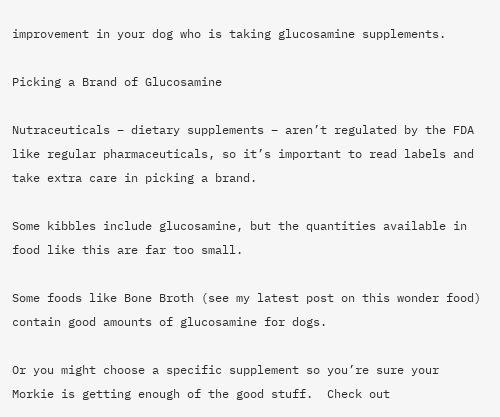improvement in your dog who is taking glucosamine supplements.

Picking a Brand of Glucosamine

Nutraceuticals – dietary supplements – aren’t regulated by the FDA like regular pharmaceuticals, so it’s important to read labels and take extra care in picking a brand.

Some kibbles include glucosamine, but the quantities available in food like this are far too small.

Some foods like Bone Broth (see my latest post on this wonder food) contain good amounts of glucosamine for dogs.

Or you might choose a specific supplement so you’re sure your Morkie is getting enough of the good stuff.  Check out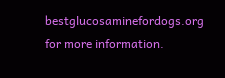bestglucosaminefordogs.org for more information.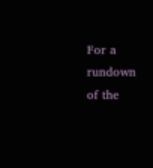For a rundown of the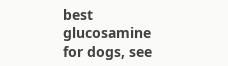best glucosamine for dogs, see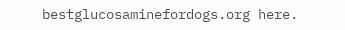bestglucosaminefordogs.org here.